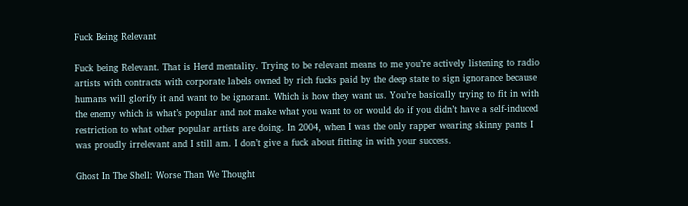Fuck Being Relevant

Fuck being Relevant. That is Herd mentality. Trying to be relevant means to me you’re actively listening to radio artists with contracts with corporate labels owned by rich fucks paid by the deep state to sign ignorance because humans will glorify it and want to be ignorant. Which is how they want us. You’re basically trying to fit in with the enemy which is what’s popular and not make what you want to or would do if you didn’t have a self-induced restriction to what other popular artists are doing. In 2004, when I was the only rapper wearing skinny pants I was proudly irrelevant and I still am. I don’t give a fuck about fitting in with your success.

Ghost In The Shell: Worse Than We Thought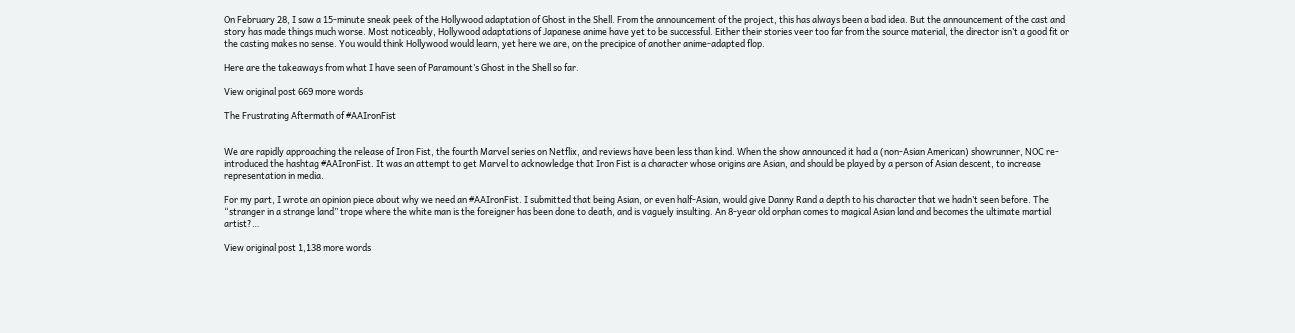On February 28, I saw a 15-minute sneak peek of the Hollywood adaptation of Ghost in the Shell. From the announcement of the project, this has always been a bad idea. But the announcement of the cast and story has made things much worse. Most noticeably, Hollywood adaptations of Japanese anime have yet to be successful. Either their stories veer too far from the source material, the director isn’t a good fit or the casting makes no sense. You would think Hollywood would learn, yet here we are, on the precipice of another anime-adapted flop.

Here are the takeaways from what I have seen of Paramount’s Ghost in the Shell so far.

View original post 669 more words

The Frustrating Aftermath of #AAIronFist


We are rapidly approaching the release of Iron Fist, the fourth Marvel series on Netflix, and reviews have been less than kind. When the show announced it had a (non-Asian American) showrunner, NOC re-introduced the hashtag #AAIronFist. It was an attempt to get Marvel to acknowledge that Iron Fist is a character whose origins are Asian, and should be played by a person of Asian descent, to increase representation in media.

For my part, I wrote an opinion piece about why we need an #AAIronFist. I submitted that being Asian, or even half-Asian, would give Danny Rand a depth to his character that we hadn’t seen before. The “stranger in a strange land” trope where the white man is the foreigner has been done to death, and is vaguely insulting. An 8-year old orphan comes to magical Asian land and becomes the ultimate martial artist?…

View original post 1,138 more words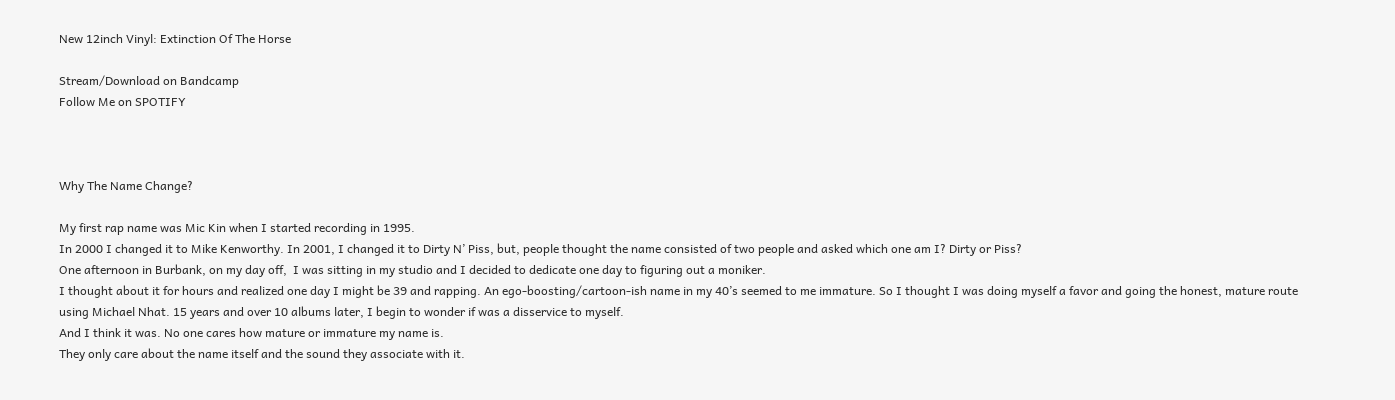New 12inch Vinyl: Extinction Of The Horse

Stream/Download on Bandcamp
Follow Me on SPOTIFY



Why The Name Change?

My first rap name was Mic Kin when I started recording in 1995.
In 2000 I changed it to Mike Kenworthy. In 2001, I changed it to Dirty N’ Piss, but, people thought the name consisted of two people and asked which one am I? Dirty or Piss?
One afternoon in Burbank, on my day off,  I was sitting in my studio and I decided to dedicate one day to figuring out a moniker.
I thought about it for hours and realized one day I might be 39 and rapping. An ego-boosting/cartoon-ish name in my 40’s seemed to me immature. So I thought I was doing myself a favor and going the honest, mature route using Michael Nhat. 15 years and over 10 albums later, I begin to wonder if was a disservice to myself.
And I think it was. No one cares how mature or immature my name is.
They only care about the name itself and the sound they associate with it.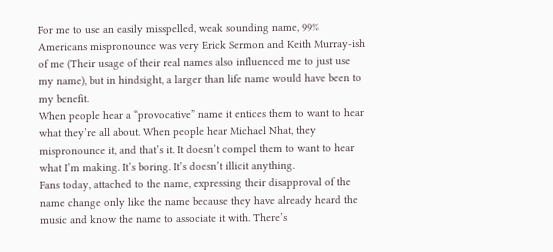For me to use an easily misspelled, weak sounding name, 99% Americans mispronounce was very Erick Sermon and Keith Murray-ish of me (Their usage of their real names also influenced me to just use my name), but in hindsight, a larger than life name would have been to my benefit.
When people hear a “provocative” name it entices them to want to hear what they’re all about. When people hear Michael Nhat, they mispronounce it, and that’s it. It doesn’t compel them to want to hear what I’m making. It’s boring. It’s doesn’t illicit anything.
Fans today, attached to the name, expressing their disapproval of the name change only like the name because they have already heard the music and know the name to associate it with. There’s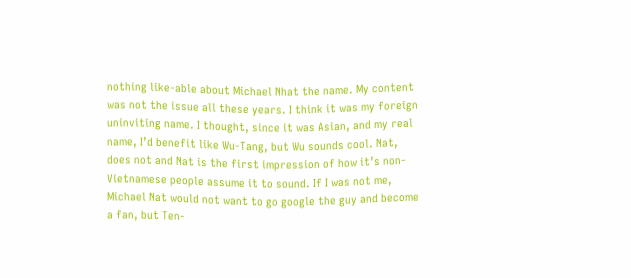nothing like-able about Michael Nhat the name. My content was not the issue all these years. I think it was my foreign uninviting name. I thought, since it was Asian, and my real name, I’d benefit like Wu-Tang, but Wu sounds cool. Nat, does not and Nat is the first impression of how it’s non-Vietnamese people assume it to sound. If I was not me, Michael Nat would not want to go google the guy and become a fan, but Ten-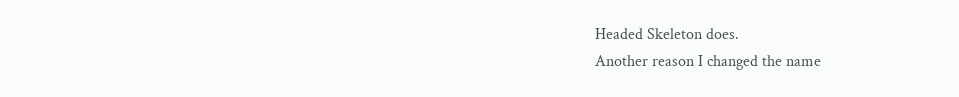Headed Skeleton does.
Another reason I changed the name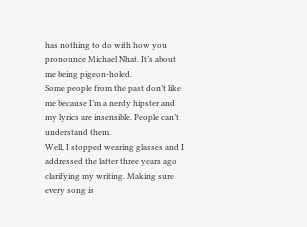has nothing to do with how you pronounce Michael Nhat. It’s about me being pigeon-holed.
Some people from the past don’t like me because I’m a nerdy hipster and my lyrics are insensible. People can’t understand them.
Well, I stopped wearing glasses and I addressed the latter three years ago clarifying my writing. Making sure every song is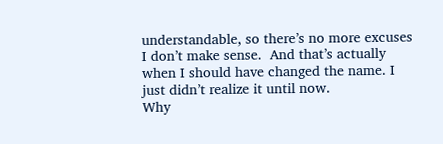understandable, so there’s no more excuses I don’t make sense.  And that’s actually when I should have changed the name. I just didn’t realize it until now.
Why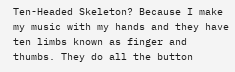Ten-Headed Skeleton? Because I make my music with my hands and they have ten limbs known as finger and thumbs. They do all the button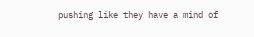pushing like they have a mind of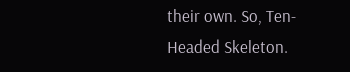their own. So, Ten-Headed Skeleton.